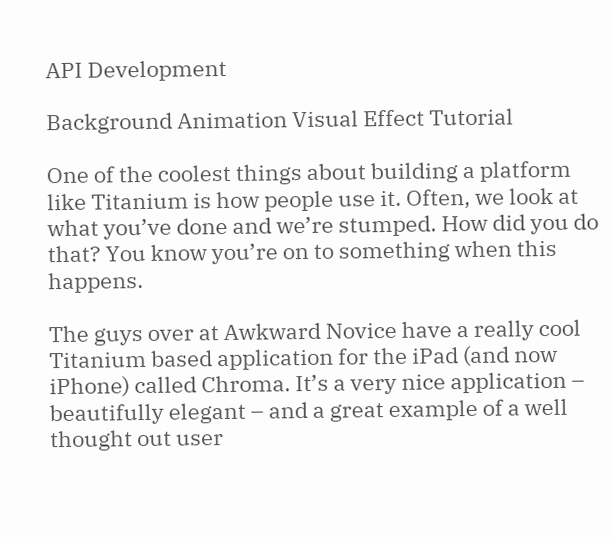API Development

Background Animation Visual Effect Tutorial

One of the coolest things about building a platform like Titanium is how people use it. Often, we look at what you’ve done and we’re stumped. How did you do that? You know you’re on to something when this happens.

The guys over at Awkward Novice have a really cool Titanium based application for the iPad (and now iPhone) called Chroma. It’s a very nice application – beautifully elegant – and a great example of a well thought out user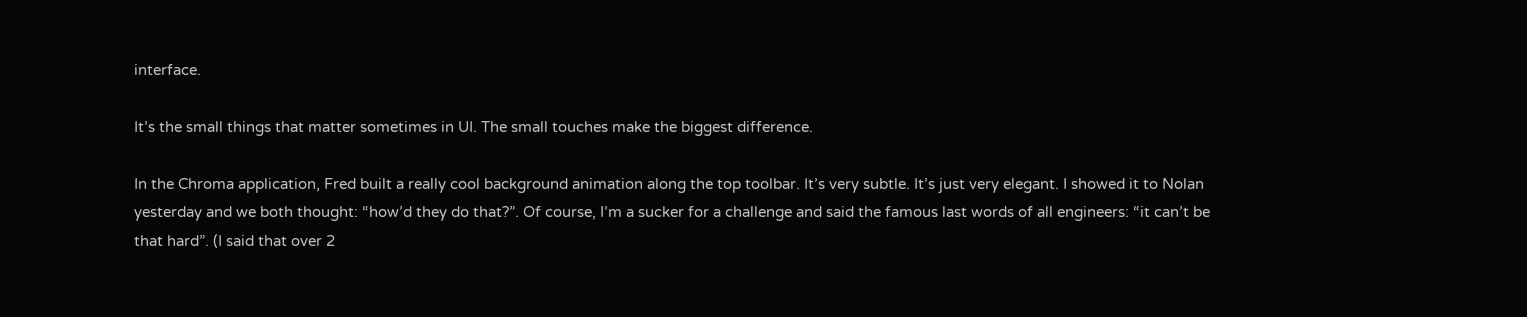interface.

It’s the small things that matter sometimes in UI. The small touches make the biggest difference.

In the Chroma application, Fred built a really cool background animation along the top toolbar. It’s very subtle. It’s just very elegant. I showed it to Nolan yesterday and we both thought: “how’d they do that?”. Of course, I’m a sucker for a challenge and said the famous last words of all engineers: “it can’t be that hard”. (I said that over 2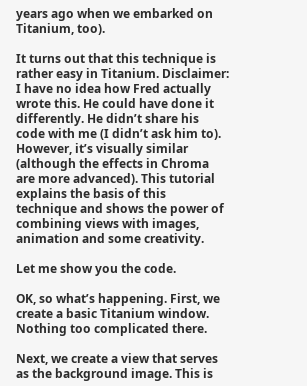years ago when we embarked on Titanium, too).

It turns out that this technique is rather easy in Titanium. Disclaimer: I have no idea how Fred actually wrote this. He could have done it differently. He didn’t share his code with me (I didn’t ask him to). However, it’s visually similar (although the effects in Chroma are more advanced). This tutorial explains the basis of this technique and shows the power of combining views with images, animation and some creativity.

Let me show you the code.

OK, so what’s happening. First, we create a basic Titanium window. Nothing too complicated there.

Next, we create a view that serves as the background image. This is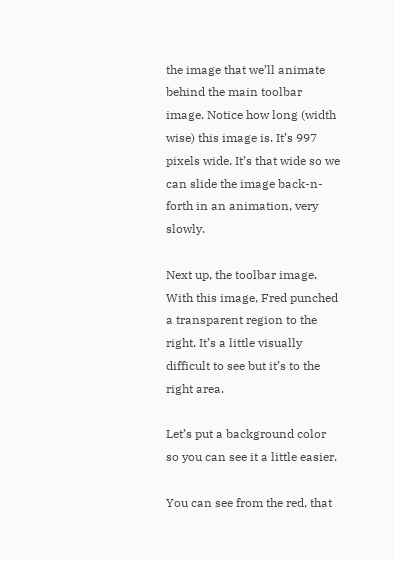the image that we’ll animate behind the main toolbar image. Notice how long (width wise) this image is. It’s 997 pixels wide. It’s that wide so we can slide the image back-n-forth in an animation, very slowly.

Next up, the toolbar image. With this image, Fred punched a transparent region to the right. It’s a little visually difficult to see but it’s to the right area.

Let’s put a background color so you can see it a little easier.

You can see from the red, that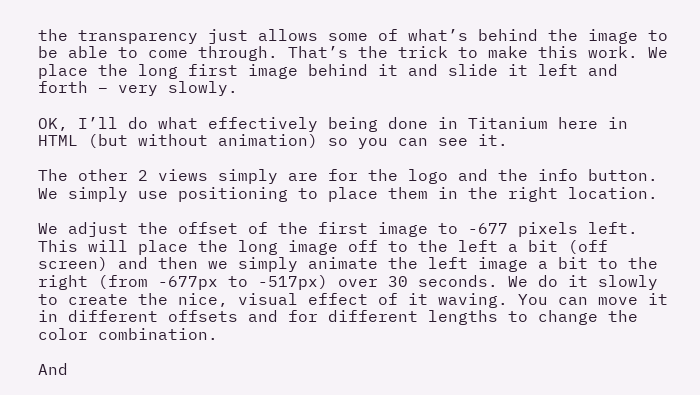the transparency just allows some of what’s behind the image to be able to come through. That’s the trick to make this work. We place the long first image behind it and slide it left and forth – very slowly.

OK, I’ll do what effectively being done in Titanium here in HTML (but without animation) so you can see it.

The other 2 views simply are for the logo and the info button. We simply use positioning to place them in the right location.

We adjust the offset of the first image to -677 pixels left. This will place the long image off to the left a bit (off screen) and then we simply animate the left image a bit to the right (from -677px to -517px) over 30 seconds. We do it slowly to create the nice, visual effect of it waving. You can move it in different offsets and for different lengths to change the color combination.

And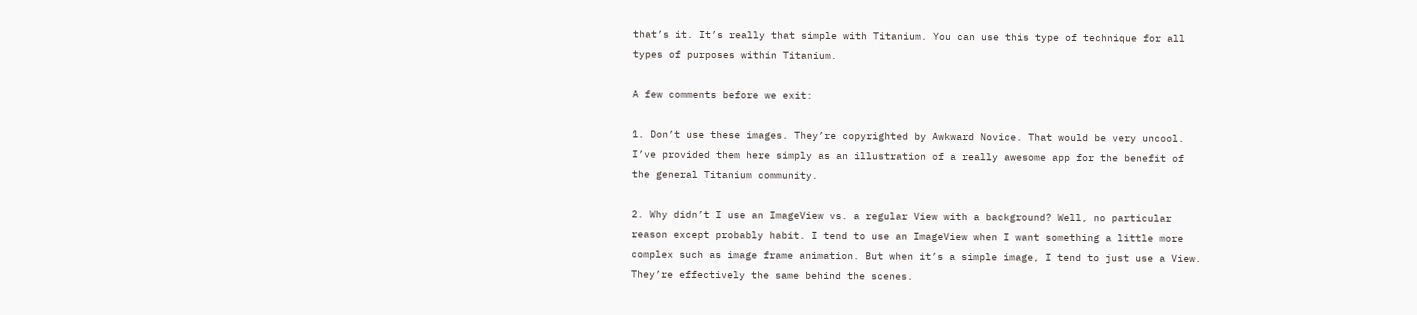that’s it. It’s really that simple with Titanium. You can use this type of technique for all types of purposes within Titanium.

A few comments before we exit:

1. Don’t use these images. They’re copyrighted by Awkward Novice. That would be very uncool. I’ve provided them here simply as an illustration of a really awesome app for the benefit of the general Titanium community.

2. Why didn’t I use an ImageView vs. a regular View with a background? Well, no particular reason except probably habit. I tend to use an ImageView when I want something a little more complex such as image frame animation. But when it’s a simple image, I tend to just use a View. They’re effectively the same behind the scenes.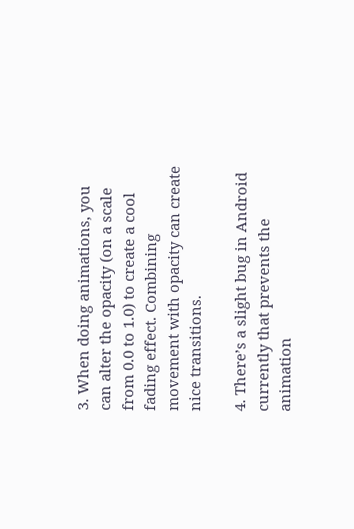3. When doing animations, you can alter the opacity (on a scale from 0.0 to 1.0) to create a cool fading effect. Combining movement with opacity can create nice transitions.

4. There’s a slight bug in Android currently that prevents the animation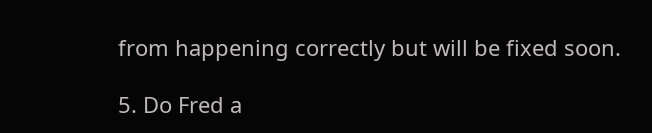from happening correctly but will be fixed soon.

5. Do Fred a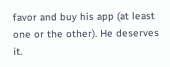favor and buy his app (at least one or the other). He deserves it.